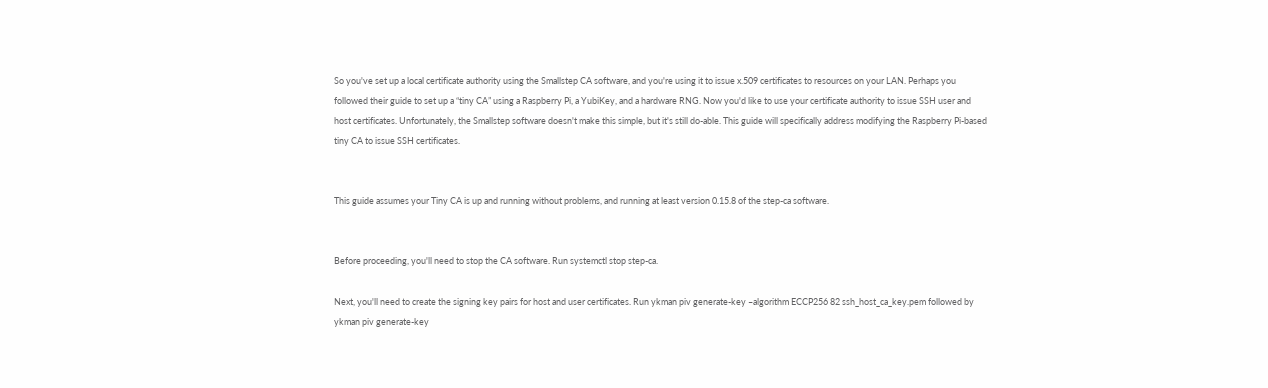So you've set up a local certificate authority using the Smallstep CA software, and you're using it to issue x.509 certificates to resources on your LAN. Perhaps you followed their guide to set up a “tiny CA” using a Raspberry Pi, a YubiKey, and a hardware RNG. Now you'd like to use your certificate authority to issue SSH user and host certificates. Unfortunately, the Smallstep software doesn't make this simple, but it's still do-able. This guide will specifically address modifying the Raspberry Pi-based tiny CA to issue SSH certificates.


This guide assumes your Tiny CA is up and running without problems, and running at least version 0.15.8 of the step-ca software.


Before proceeding, you'll need to stop the CA software. Run systemctl stop step-ca.

Next, you'll need to create the signing key pairs for host and user certificates. Run ykman piv generate-key –algorithm ECCP256 82 ssh_host_ca_key.pem followed by ykman piv generate-key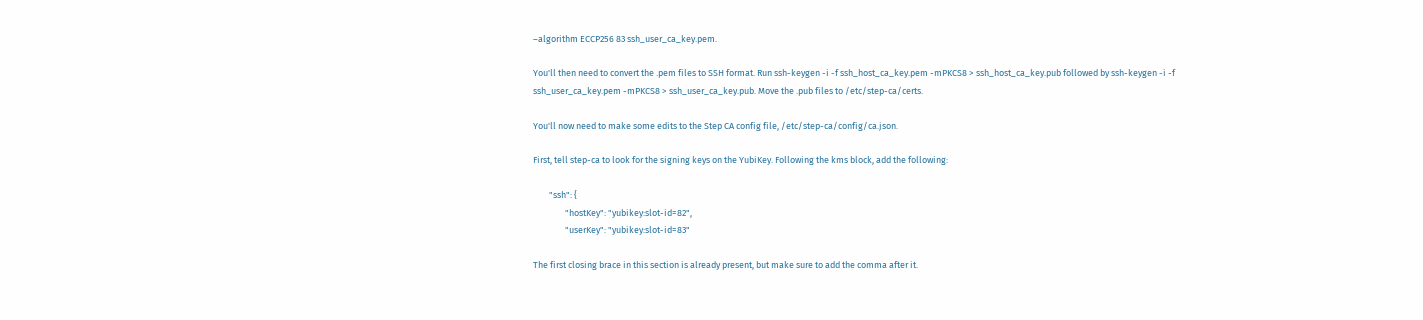–algorithm ECCP256 83 ssh_user_ca_key.pem.

You'll then need to convert the .pem files to SSH format. Run ssh-keygen -i -f ssh_host_ca_key.pem -mPKCS8 > ssh_host_ca_key.pub followed by ssh-keygen -i -f ssh_user_ca_key.pem -mPKCS8 > ssh_user_ca_key.pub. Move the .pub files to /etc/step-ca/certs.

You'll now need to make some edits to the Step CA config file, /etc/step-ca/config/ca.json.

First, tell step-ca to look for the signing keys on the YubiKey. Following the kms block, add the following:

        "ssh": {
                "hostKey": "yubikey:slot-id=82",
                "userKey": "yubikey:slot-id=83"

The first closing brace in this section is already present, but make sure to add the comma after it.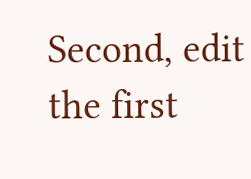Second, edit the first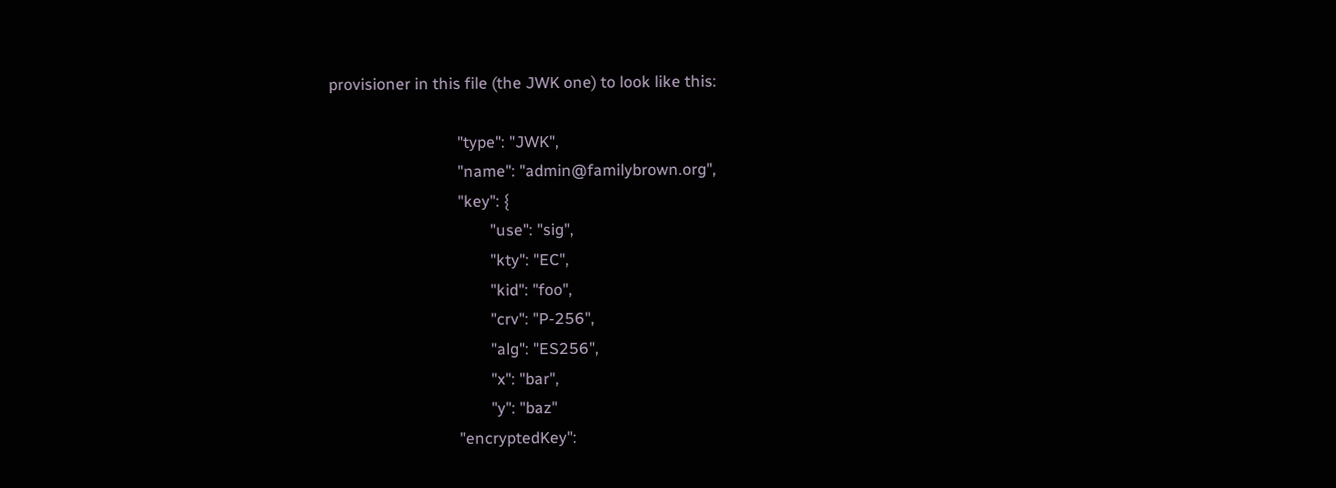provisioner in this file (the JWK one) to look like this:

                                "type": "JWK",
                                "name": "admin@familybrown.org",
                                "key": {
                                        "use": "sig",
                                        "kty": "EC",
                                        "kid": "foo",
                                        "crv": "P-256",
                                        "alg": "ES256",
                                        "x": "bar",
                                        "y": "baz"
                                "encryptedKey":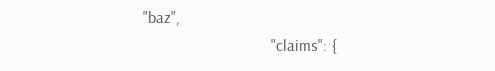"baz",
                                "claims": {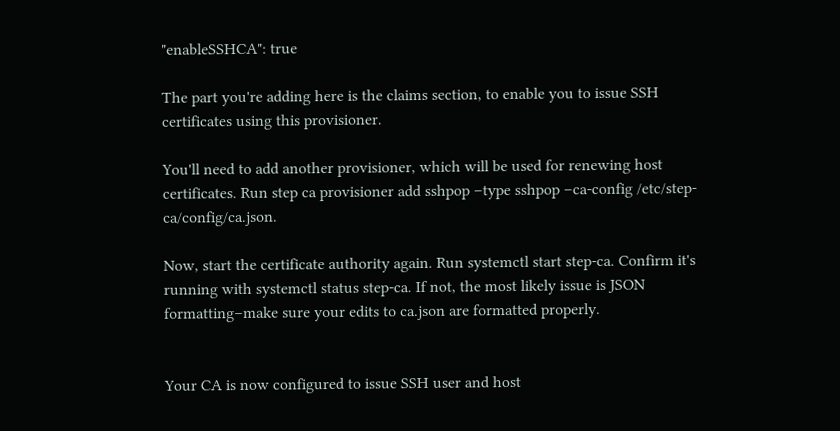"enableSSHCA": true

The part you're adding here is the claims section, to enable you to issue SSH certificates using this provisioner.

You'll need to add another provisioner, which will be used for renewing host certificates. Run step ca provisioner add sshpop –type sshpop –ca-config /etc/step-ca/config/ca.json.

Now, start the certificate authority again. Run systemctl start step-ca. Confirm it's running with systemctl status step-ca. If not, the most likely issue is JSON formatting–make sure your edits to ca.json are formatted properly.


Your CA is now configured to issue SSH user and host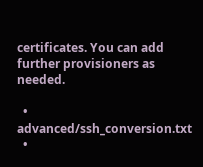certificates. You can add further provisioners as needed.

  • advanced/ssh_conversion.txt
  •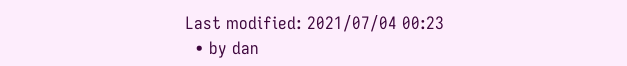Last modified: 2021/07/04 00:23
  • by dan